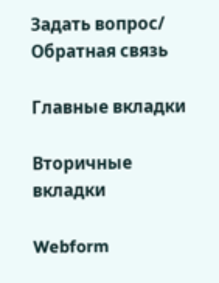Задать вопрос/ Обратная связь

Главные вкладки

Вторичные вкладки

Webform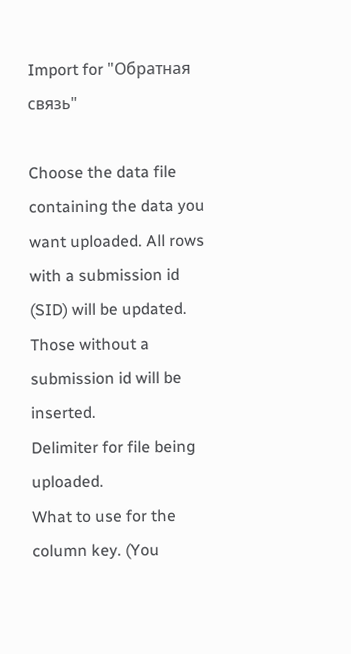Import for "Обратная связь"

Choose the data file containing the data you want uploaded. All rows with a submission id (SID) will be updated. Those without a submission id will be inserted.
Delimiter for file being uploaded.
What to use for the column key. (You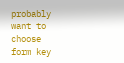probably want to choose form key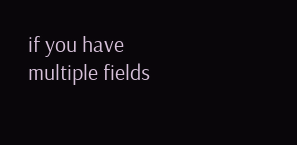if you have multiple fields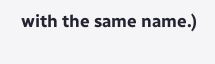with the same name.)